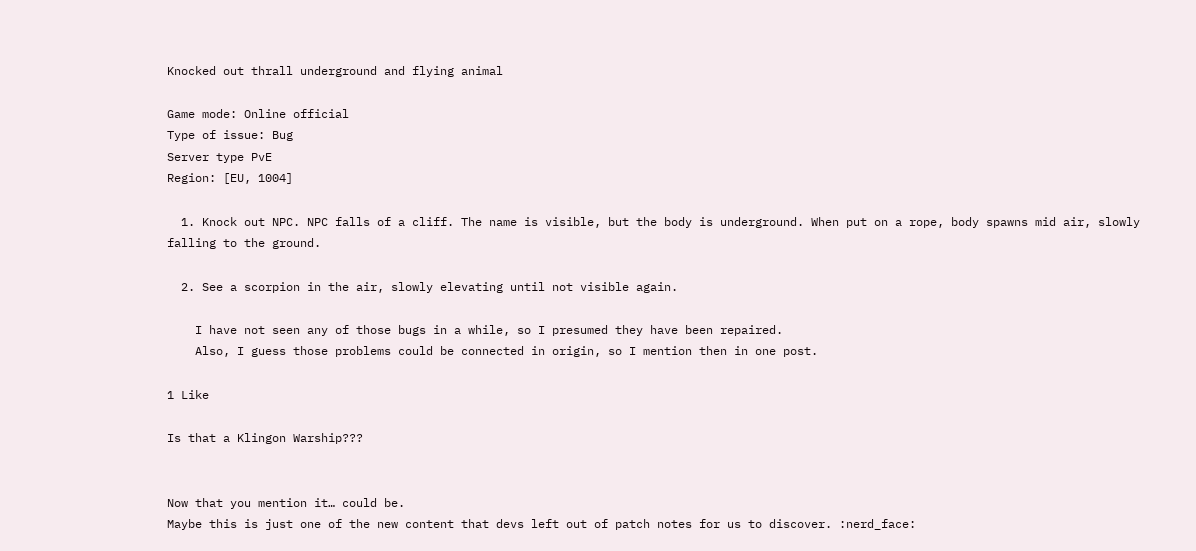Knocked out thrall underground and flying animal

Game mode: Online official
Type of issue: Bug
Server type PvE
Region: [EU, 1004]

  1. Knock out NPC. NPC falls of a cliff. The name is visible, but the body is underground. When put on a rope, body spawns mid air, slowly falling to the ground.

  2. See a scorpion in the air, slowly elevating until not visible again.

    I have not seen any of those bugs in a while, so I presumed they have been repaired.
    Also, I guess those problems could be connected in origin, so I mention then in one post.

1 Like

Is that a Klingon Warship???


Now that you mention it… could be.
Maybe this is just one of the new content that devs left out of patch notes for us to discover. :nerd_face: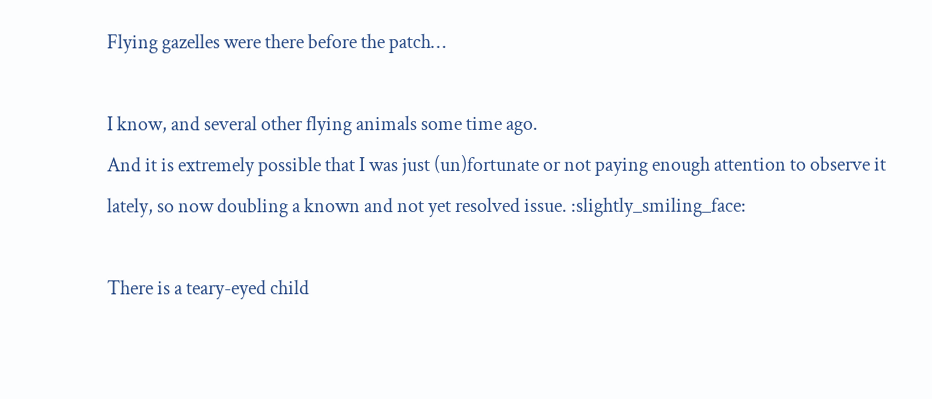Flying gazelles were there before the patch…

I know, and several other flying animals some time ago.
And it is extremely possible that I was just (un)fortunate or not paying enough attention to observe it lately, so now doubling a known and not yet resolved issue. :slightly_smiling_face:

There is a teary-eyed child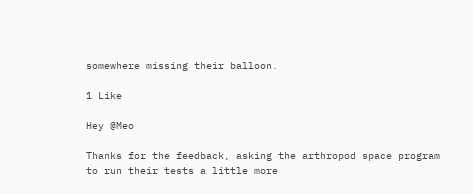somewhere missing their balloon.

1 Like

Hey @Meo

Thanks for the feedback, asking the arthropod space program to run their tests a little more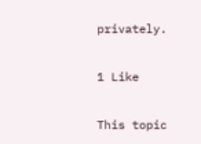privately.

1 Like

This topic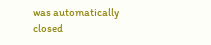was automatically closed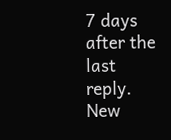7 days after the last reply. New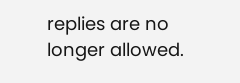replies are no longer allowed.